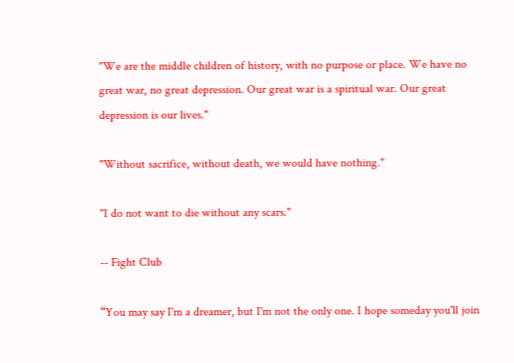"We are the middle children of history, with no purpose or place. We have no great war, no great depression. Our great war is a spiritual war. Our great depression is our lives."

"Without sacrifice, without death, we would have nothing."

"I do not want to die without any scars."

-- Fight Club

“You may say I'm a dreamer, but I'm not the only one. I hope someday you'll join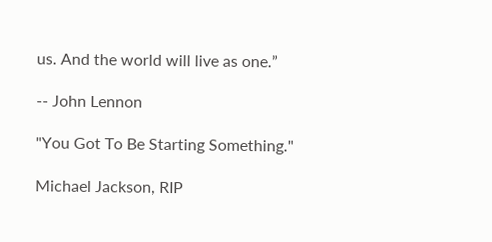us. And the world will live as one.”

-- John Lennon

"You Got To Be Starting Something."

Michael Jackson, RIP